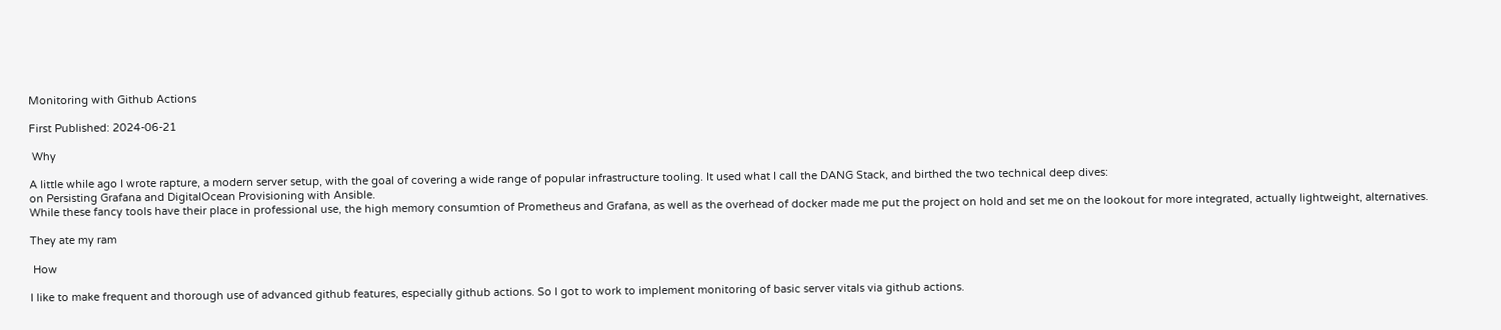Monitoring with Github Actions

First Published: 2024-06-21

 Why

A little while ago I wrote rapture, a modern server setup, with the goal of covering a wide range of popular infrastructure tooling. It used what I call the DANG Stack, and birthed the two technical deep dives:
on Persisting Grafana and DigitalOcean Provisioning with Ansible.
While these fancy tools have their place in professional use, the high memory consumtion of Prometheus and Grafana, as well as the overhead of docker made me put the project on hold and set me on the lookout for more integrated, actually lightweight, alternatives.

They ate my ram

 How

I like to make frequent and thorough use of advanced github features, especially github actions. So I got to work to implement monitoring of basic server vitals via github actions.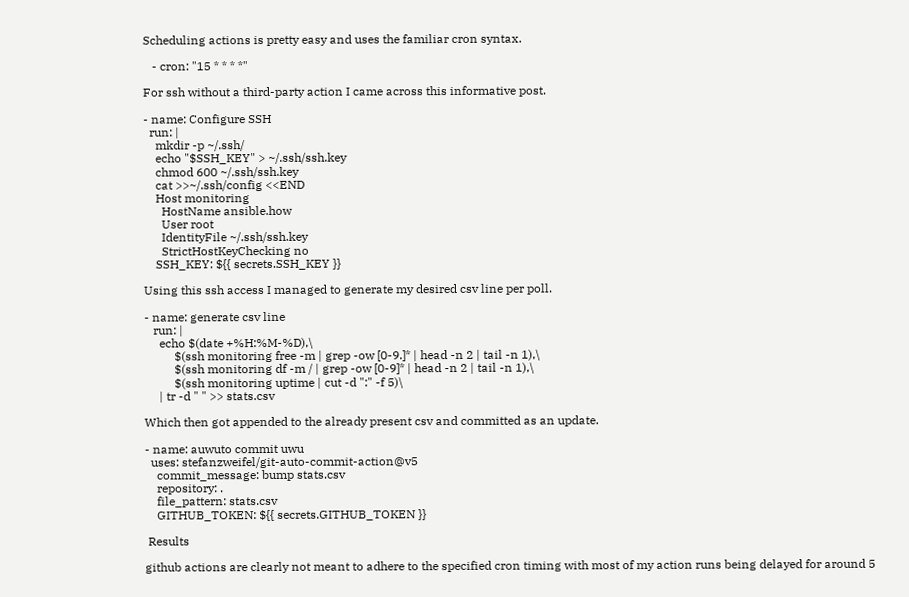Scheduling actions is pretty easy and uses the familiar cron syntax.

   - cron: "15 * * * *"

For ssh without a third-party action I came across this informative post.

- name: Configure SSH
  run: |
    mkdir -p ~/.ssh/
    echo "$SSH_KEY" > ~/.ssh/ssh.key
    chmod 600 ~/.ssh/ssh.key
    cat >>~/.ssh/config <<END
    Host monitoring
      HostName ansible.how
      User root
      IdentityFile ~/.ssh/ssh.key
      StrictHostKeyChecking no
    SSH_KEY: ${{ secrets.SSH_KEY }}

Using this ssh access I managed to generate my desired csv line per poll.

- name: generate csv line
   run: |
     echo $(date +%H:%M-%D),\
          $(ssh monitoring free -m | grep -ow [0-9.]* | head -n 2 | tail -n 1),\
          $(ssh monitoring df -m / | grep -ow [0-9]* | head -n 2 | tail -n 1),\
          $(ssh monitoring uptime | cut -d ":" -f 5)\
     | tr -d " " >> stats.csv

Which then got appended to the already present csv and committed as an update.

- name: auwuto commit uwu
  uses: stefanzweifel/git-auto-commit-action@v5
    commit_message: bump stats.csv
    repository: .
    file_pattern: stats.csv
    GITHUB_TOKEN: ${{ secrets.GITHUB_TOKEN }}

 Results

github actions are clearly not meant to adhere to the specified cron timing with most of my action runs being delayed for around 5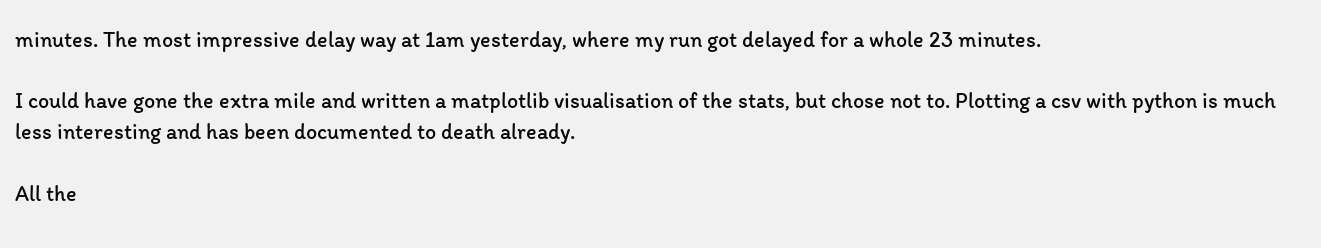minutes. The most impressive delay way at 1am yesterday, where my run got delayed for a whole 23 minutes.

I could have gone the extra mile and written a matplotlib visualisation of the stats, but chose not to. Plotting a csv with python is much less interesting and has been documented to death already.

All the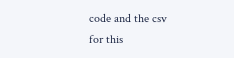code and the csv for this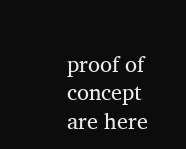proof of concept are here